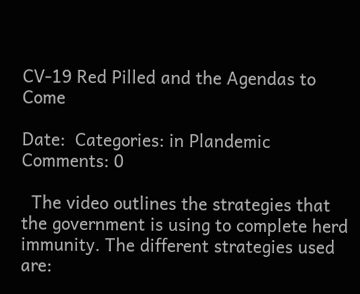CV-19 Red Pilled and the Agendas to Come

Date:  Categories: in Plandemic   Comments: 0

  The video outlines the strategies that the government is using to complete herd immunity. The different strategies used are: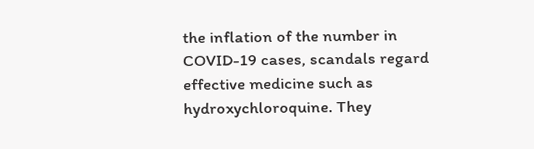the inflation of the number in COVID-19 cases, scandals regard effective medicine such as hydroxychloroquine. They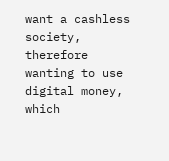want a cashless society, therefore wanting to use digital money, which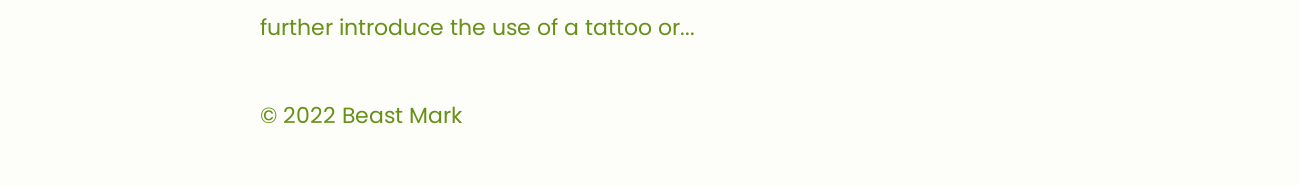further introduce the use of a tattoo or...

© 2022 Beast Mark